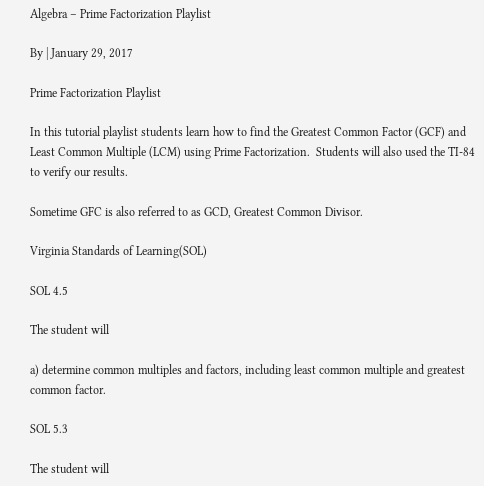Algebra – Prime Factorization Playlist

By | January 29, 2017

Prime Factorization Playlist

In this tutorial playlist students learn how to find the Greatest Common Factor (GCF) and Least Common Multiple (LCM) using Prime Factorization.  Students will also used the TI-84 to verify our results.

Sometime GFC is also referred to as GCD, Greatest Common Divisor.

Virginia Standards of Learning(SOL)

SOL 4.5

The student will

a) determine common multiples and factors, including least common multiple and greatest common factor.

SOL 5.3

The student will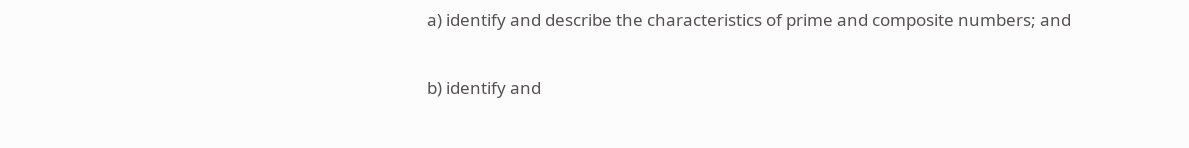a) identify and describe the characteristics of prime and composite numbers; and

b) identify and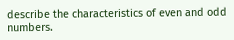describe the characteristics of even and odd numbers.